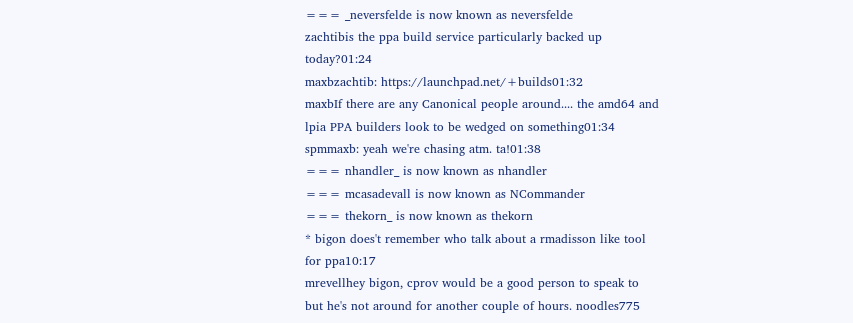=== _neversfelde is now known as neversfelde
zachtibis the ppa build service particularly backed up today?01:24
maxbzachtib: https://launchpad.net/+builds01:32
maxbIf there are any Canonical people around.... the amd64 and lpia PPA builders look to be wedged on something01:34
spmmaxb: yeah we're chasing atm. ta!01:38
=== nhandler_ is now known as nhandler
=== mcasadevall is now known as NCommander
=== thekorn_ is now known as thekorn
* bigon does't remember who talk about a rmadisson like tool for ppa10:17
mrevellhey bigon, cprov would be a good person to speak to but he's not around for another couple of hours. noodles775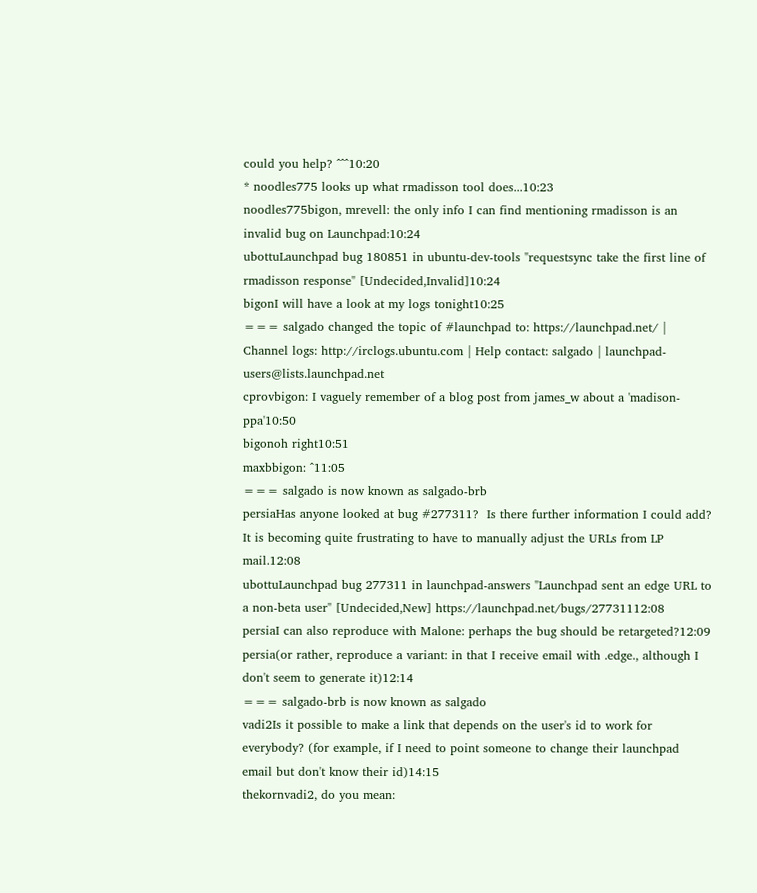could you help? ^^^10:20
* noodles775 looks up what rmadisson tool does...10:23
noodles775bigon, mrevell: the only info I can find mentioning rmadisson is an invalid bug on Launchpad:10:24
ubottuLaunchpad bug 180851 in ubuntu-dev-tools "requestsync take the first line of rmadisson response" [Undecided,Invalid]10:24
bigonI will have a look at my logs tonight10:25
=== salgado changed the topic of #launchpad to: https://launchpad.net/ | Channel logs: http://irclogs.ubuntu.com | Help contact: salgado | launchpad-users@lists.launchpad.net
cprovbigon: I vaguely remember of a blog post from james_w about a 'madison-ppa'10:50
bigonoh right10:51
maxbbigon: ^11:05
=== salgado is now known as salgado-brb
persiaHas anyone looked at bug #277311?  Is there further information I could add?  It is becoming quite frustrating to have to manually adjust the URLs from LP mail.12:08
ubottuLaunchpad bug 277311 in launchpad-answers "Launchpad sent an edge URL to a non-beta user" [Undecided,New] https://launchpad.net/bugs/27731112:08
persiaI can also reproduce with Malone: perhaps the bug should be retargeted?12:09
persia(or rather, reproduce a variant: in that I receive email with .edge., although I don't seem to generate it)12:14
=== salgado-brb is now known as salgado
vadi2Is it possible to make a link that depends on the user's id to work for everybody? (for example, if I need to point someone to change their launchpad email but don't know their id)14:15
thekornvadi2, do you mean: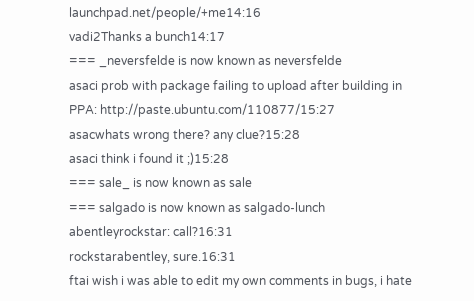launchpad.net/people/+me14:16
vadi2Thanks a bunch14:17
=== _neversfelde is now known as neversfelde
asaci prob with package failing to upload after building in PPA: http://paste.ubuntu.com/110877/15:27
asacwhats wrong there? any clue?15:28
asaci think i found it ;)15:28
=== sale_ is now known as sale
=== salgado is now known as salgado-lunch
abentleyrockstar: call?16:31
rockstarabentley, sure.16:31
ftai wish i was able to edit my own comments in bugs, i hate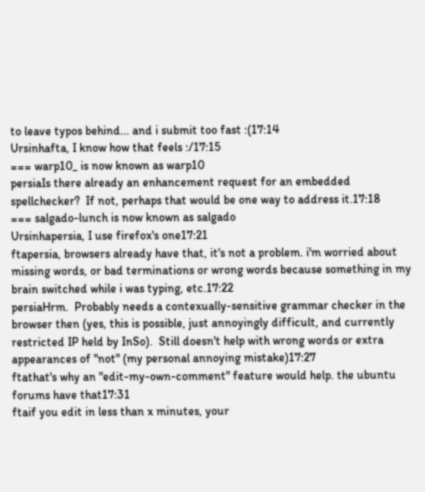to leave typos behind... and i submit too fast :(17:14
Ursinhafta, I know how that feels :/17:15
=== warp10_ is now known as warp10
persiaIs there already an enhancement request for an embedded spellchecker?  If not, perhaps that would be one way to address it.17:18
=== salgado-lunch is now known as salgado
Ursinhapersia, I use firefox's one17:21
ftapersia, browsers already have that, it's not a problem. i'm worried about missing words, or bad terminations or wrong words because something in my brain switched while i was typing, etc.17:22
persiaHrm.  Probably needs a contexually-sensitive grammar checker in the browser then (yes, this is possible, just annoyingly difficult, and currently restricted IP held by InSo).  Still doesn't help with wrong words or extra appearances of "not" (my personal annoying mistake)17:27
ftathat's why an "edit-my-own-comment" feature would help. the ubuntu forums have that17:31
ftaif you edit in less than x minutes, your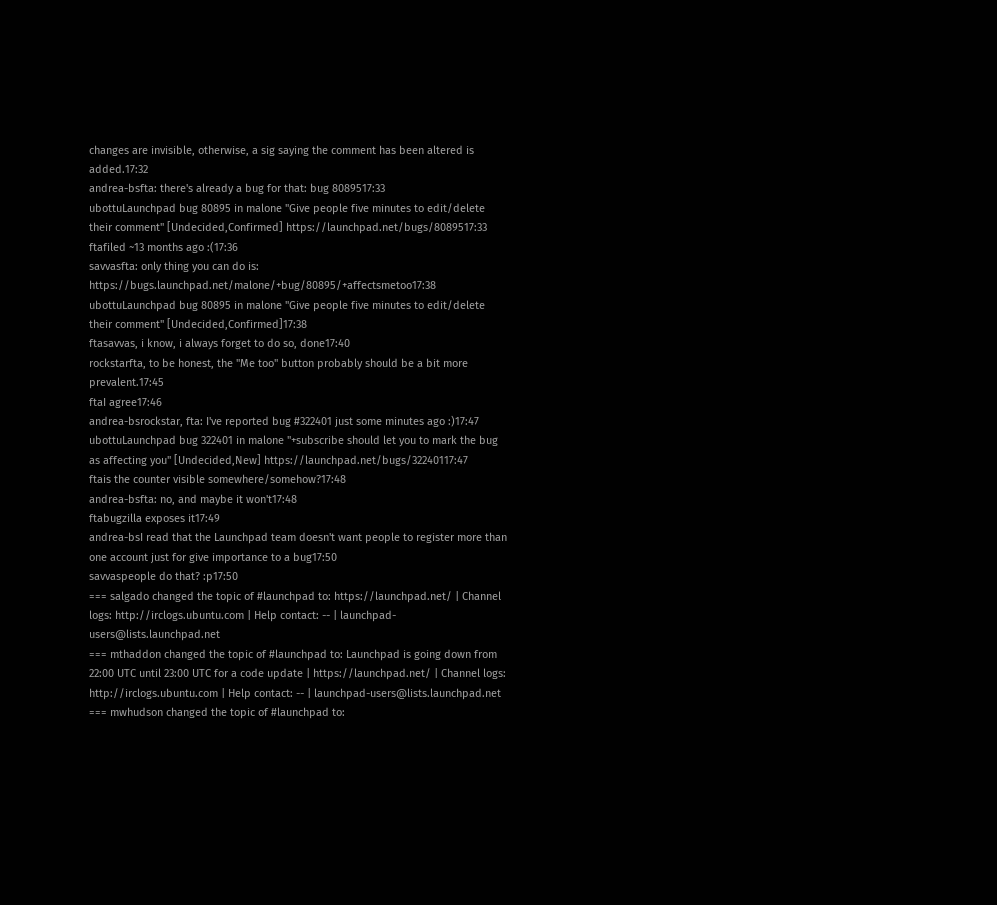changes are invisible, otherwise, a sig saying the comment has been altered is added.17:32
andrea-bsfta: there's already a bug for that: bug 8089517:33
ubottuLaunchpad bug 80895 in malone "Give people five minutes to edit/delete their comment" [Undecided,Confirmed] https://launchpad.net/bugs/8089517:33
ftafiled ~13 months ago :(17:36
savvasfta: only thing you can do is: https://bugs.launchpad.net/malone/+bug/80895/+affectsmetoo17:38
ubottuLaunchpad bug 80895 in malone "Give people five minutes to edit/delete their comment" [Undecided,Confirmed]17:38
ftasavvas, i know, i always forget to do so, done17:40
rockstarfta, to be honest, the "Me too" button probably should be a bit more prevalent.17:45
ftaI agree17:46
andrea-bsrockstar, fta: I've reported bug #322401 just some minutes ago :)17:47
ubottuLaunchpad bug 322401 in malone "+subscribe should let you to mark the bug as affecting you" [Undecided,New] https://launchpad.net/bugs/32240117:47
ftais the counter visible somewhere/somehow?17:48
andrea-bsfta: no, and maybe it won't17:48
ftabugzilla exposes it17:49
andrea-bsI read that the Launchpad team doesn't want people to register more than one account just for give importance to a bug17:50
savvaspeople do that? :p17:50
=== salgado changed the topic of #launchpad to: https://launchpad.net/ | Channel logs: http://irclogs.ubuntu.com | Help contact: -- | launchpad-users@lists.launchpad.net
=== mthaddon changed the topic of #launchpad to: Launchpad is going down from 22:00 UTC until 23:00 UTC for a code update | https://launchpad.net/ | Channel logs: http://irclogs.ubuntu.com | Help contact: -- | launchpad-users@lists.launchpad.net
=== mwhudson changed the topic of #launchpad to: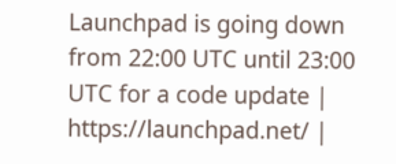Launchpad is going down from 22:00 UTC until 23:00 UTC for a code update | https://launchpad.net/ |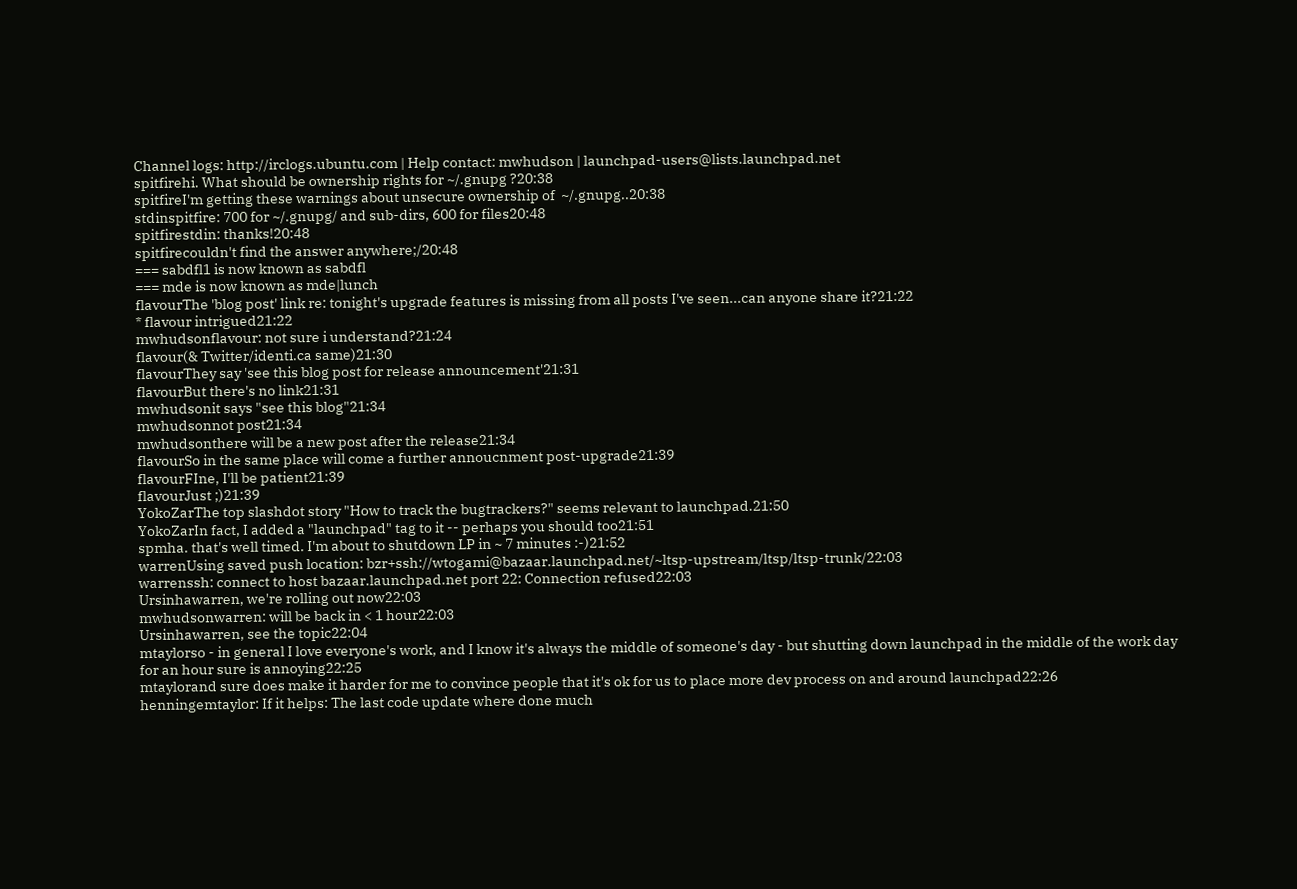Channel logs: http://irclogs.ubuntu.com | Help contact: mwhudson | launchpad-users@lists.launchpad.net
spitfirehi. What should be ownership rights for ~/.gnupg ?20:38
spitfireI'm getting these warnings about unsecure ownership of  ~/.gnupg..20:38
stdinspitfire: 700 for ~/.gnupg/ and sub-dirs, 600 for files20:48
spitfirestdin: thanks!20:48
spitfirecouldn't find the answer anywhere;/20:48
=== sabdfl1 is now known as sabdfl
=== mde is now known as mde|lunch
flavourThe 'blog post' link re: tonight's upgrade features is missing from all posts I've seen...can anyone share it?21:22
* flavour intrigued21:22
mwhudsonflavour: not sure i understand?21:24
flavour(& Twitter/identi.ca same)21:30
flavourThey say 'see this blog post for release announcement'21:31
flavourBut there's no link21:31
mwhudsonit says "see this blog"21:34
mwhudsonnot post21:34
mwhudsonthere will be a new post after the release21:34
flavourSo in the same place will come a further annoucnment post-upgrade21:39
flavourFIne, I'll be patient21:39
flavourJust ;)21:39
YokoZarThe top slashdot story "How to track the bugtrackers?" seems relevant to launchpad.21:50
YokoZarIn fact, I added a "launchpad" tag to it -- perhaps you should too21:51
spmha. that's well timed. I'm about to shutdown LP in ~ 7 minutes :-)21:52
warrenUsing saved push location: bzr+ssh://wtogami@bazaar.launchpad.net/~ltsp-upstream/ltsp/ltsp-trunk/22:03
warrenssh: connect to host bazaar.launchpad.net port 22: Connection refused22:03
Ursinhawarren, we're rolling out now22:03
mwhudsonwarren: will be back in < 1 hour22:03
Ursinhawarren, see the topic22:04
mtaylorso - in general I love everyone's work, and I know it's always the middle of someone's day - but shutting down launchpad in the middle of the work day for an hour sure is annoying22:25
mtaylorand sure does make it harder for me to convince people that it's ok for us to place more dev process on and around launchpad22:26
henningemtaylor: If it helps: The last code update where done much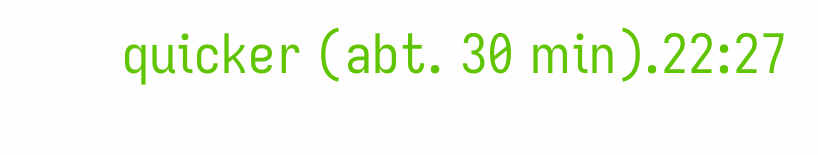quicker (abt. 30 min).22:27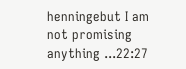henningebut I am not promising anything ...22:27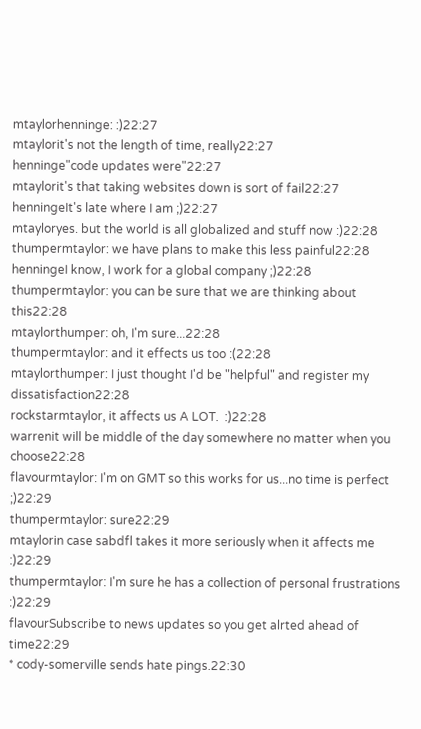mtaylorhenninge: :)22:27
mtaylorit's not the length of time, really22:27
henninge"code updates were"22:27
mtaylorit's that taking websites down is sort of fail22:27
henningeIt's late where I am ;)22:27
mtayloryes. but the world is all globalized and stuff now :)22:28
thumpermtaylor: we have plans to make this less painful22:28
henningeI know, I work for a global company ;)22:28
thumpermtaylor: you can be sure that we are thinking about this22:28
mtaylorthumper: oh, I'm sure...22:28
thumpermtaylor: and it effects us too :(22:28
mtaylorthumper: I just thought I'd be "helpful" and register my dissatisfaction22:28
rockstarmtaylor, it affects us A LOT.  :)22:28
warrenit will be middle of the day somewhere no matter when you choose22:28
flavourmtaylor: I'm on GMT so this works for us...no time is perfect ;)22:29
thumpermtaylor: sure22:29
mtaylorin case sabdfl takes it more seriously when it affects me :)22:29
thumpermtaylor: I'm sure he has a collection of personal frustrations :)22:29
flavourSubscribe to news updates so you get alrted ahead of time22:29
* cody-somerville sends hate pings.22:30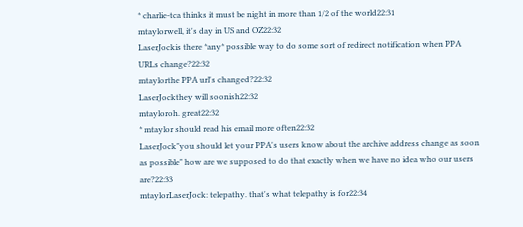* charlie-tca thinks it must be night in more than 1/2 of the world22:31
mtaylorwell, it's day in US and OZ22:32
LaserJockis there *any* possible way to do some sort of redirect notification when PPA URLs change?22:32
mtaylorthe PPA url's changed?22:32
LaserJockthey will soonish22:32
mtayloroh. great22:32
* mtaylor should read his email more often22:32
LaserJock"you should let your PPA's users know about the archive address change as soon as possible" how are we supposed to do that exactly when we have no idea who our users are?22:33
mtaylorLaserJock: telepathy. that's what telepathy is for22:34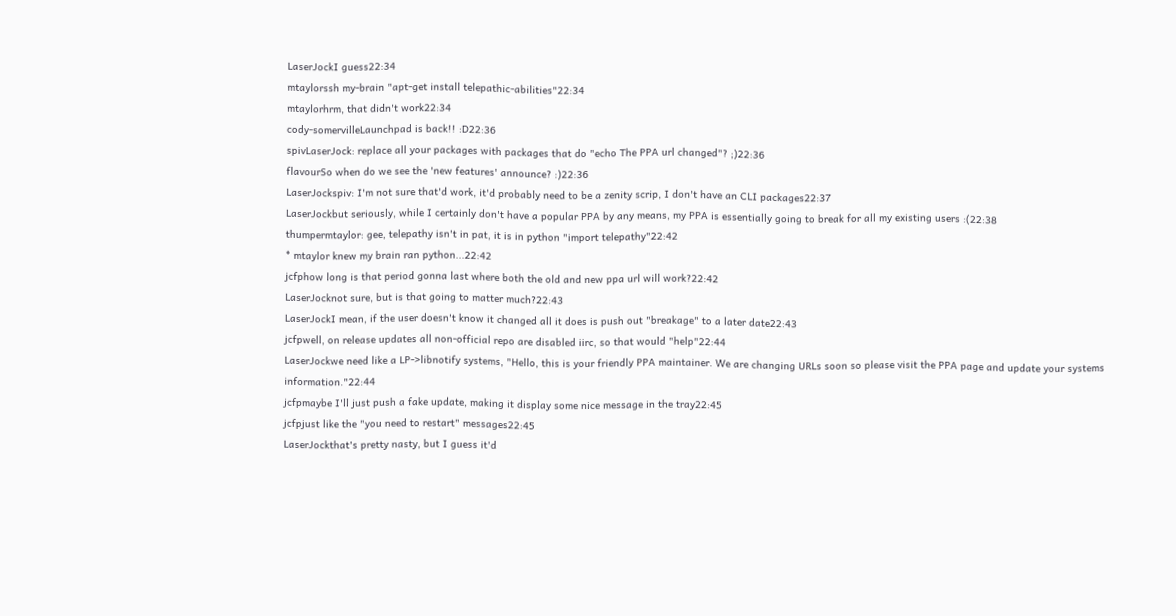LaserJockI guess22:34
mtaylorssh my-brain "apt-get install telepathic-abilities"22:34
mtaylorhrm, that didn't work22:34
cody-somervilleLaunchpad is back!! :D22:36
spivLaserJock: replace all your packages with packages that do "echo The PPA url changed"? ;)22:36
flavourSo when do we see the 'new features' announce? :)22:36
LaserJockspiv: I'm not sure that'd work, it'd probably need to be a zenity scrip, I don't have an CLI packages22:37
LaserJockbut seriously, while I certainly don't have a popular PPA by any means, my PPA is essentially going to break for all my existing users :(22:38
thumpermtaylor: gee, telepathy isn't in pat, it is in python "import telepathy"22:42
* mtaylor knew my brain ran python...22:42
jcfphow long is that period gonna last where both the old and new ppa url will work?22:42
LaserJocknot sure, but is that going to matter much?22:43
LaserJockI mean, if the user doesn't know it changed all it does is push out "breakage" to a later date22:43
jcfpwell, on release updates all non-official repo are disabled iirc, so that would "help"22:44
LaserJockwe need like a LP->libnotify systems, "Hello, this is your friendly PPA maintainer. We are changing URLs soon so please visit the PPA page and update your systems information."22:44
jcfpmaybe I'll just push a fake update, making it display some nice message in the tray22:45
jcfpjust like the "you need to restart" messages22:45
LaserJockthat's pretty nasty, but I guess it'd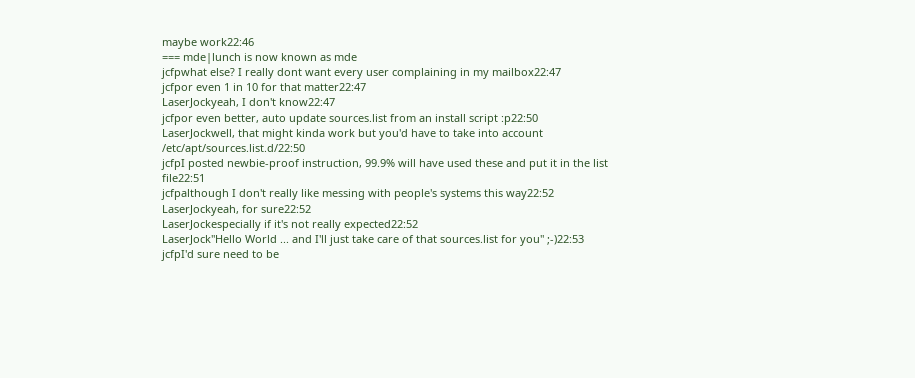maybe work22:46
=== mde|lunch is now known as mde
jcfpwhat else? I really dont want every user complaining in my mailbox22:47
jcfpor even 1 in 10 for that matter22:47
LaserJockyeah, I don't know22:47
jcfpor even better, auto update sources.list from an install script :p22:50
LaserJockwell, that might kinda work but you'd have to take into account /etc/apt/sources.list.d/22:50
jcfpI posted newbie-proof instruction, 99.9% will have used these and put it in the list file22:51
jcfpalthough I don't really like messing with people's systems this way22:52
LaserJockyeah, for sure22:52
LaserJockespecially if it's not really expected22:52
LaserJock"Hello World ... and I'll just take care of that sources.list for you" ;-)22:53
jcfpI'd sure need to be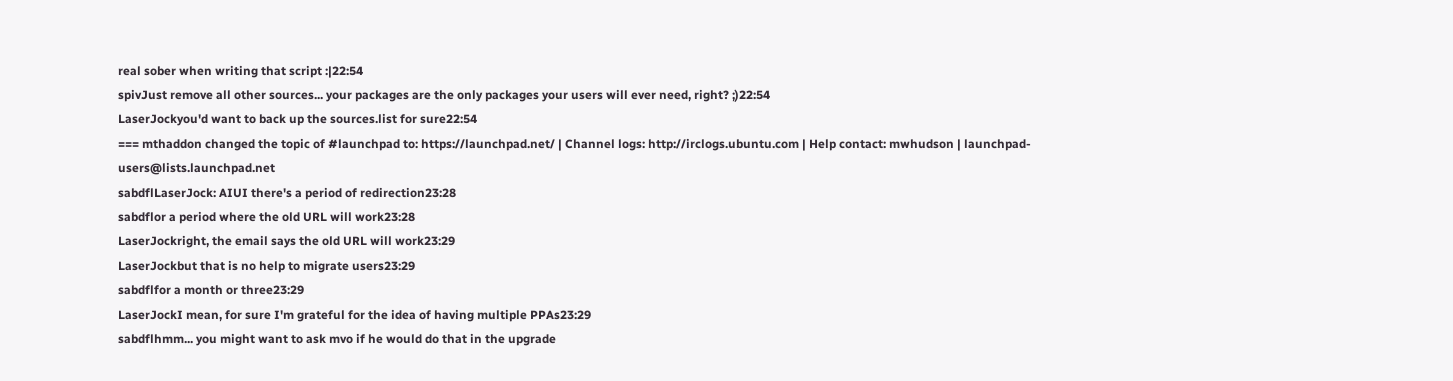real sober when writing that script :|22:54
spivJust remove all other sources... your packages are the only packages your users will ever need, right? ;)22:54
LaserJockyou'd want to back up the sources.list for sure22:54
=== mthaddon changed the topic of #launchpad to: https://launchpad.net/ | Channel logs: http://irclogs.ubuntu.com | Help contact: mwhudson | launchpad-users@lists.launchpad.net
sabdflLaserJock: AIUI there's a period of redirection23:28
sabdflor a period where the old URL will work23:28
LaserJockright, the email says the old URL will work23:29
LaserJockbut that is no help to migrate users23:29
sabdflfor a month or three23:29
LaserJockI mean, for sure I'm grateful for the idea of having multiple PPAs23:29
sabdflhmm... you might want to ask mvo if he would do that in the upgrade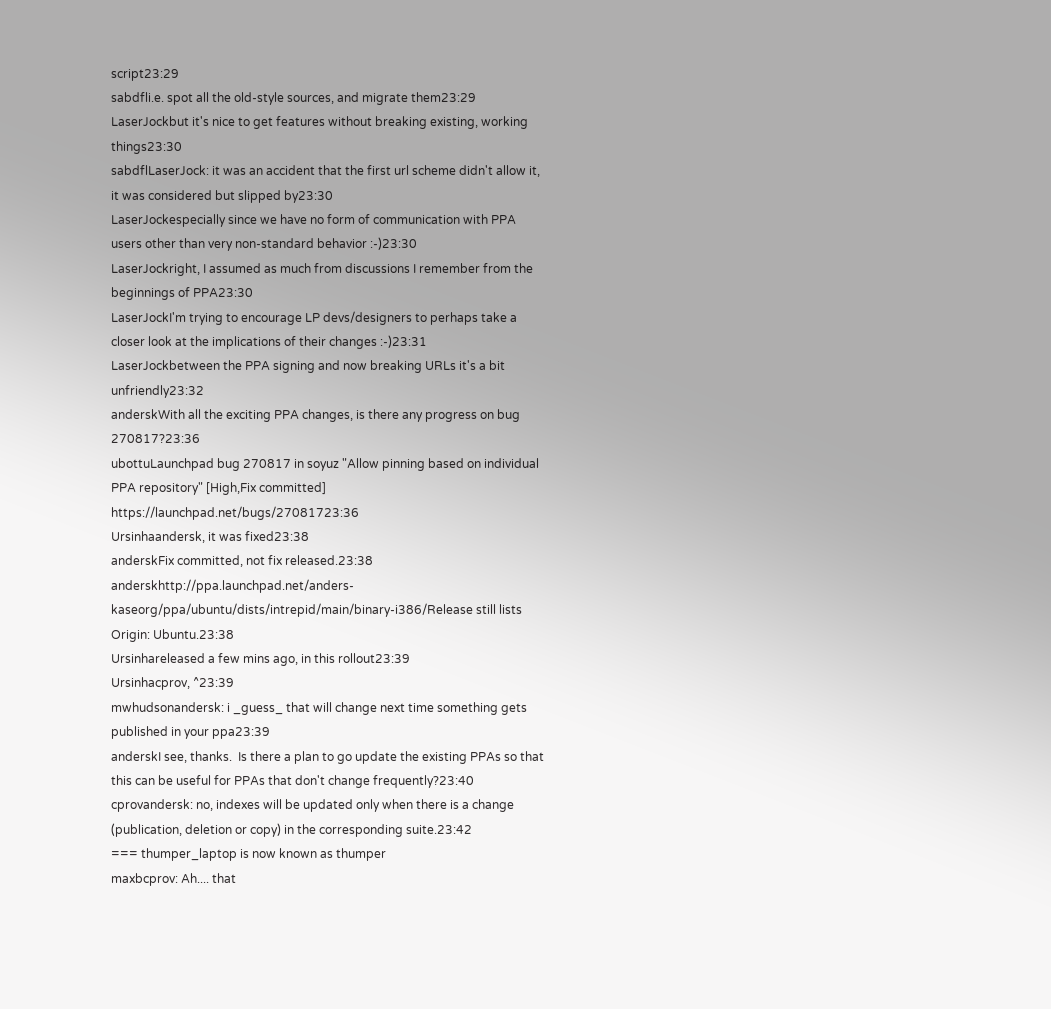script23:29
sabdfli.e. spot all the old-style sources, and migrate them23:29
LaserJockbut it's nice to get features without breaking existing, working things23:30
sabdflLaserJock: it was an accident that the first url scheme didn't allow it, it was considered but slipped by23:30
LaserJockespecially since we have no form of communication with PPA users other than very non-standard behavior :-)23:30
LaserJockright, I assumed as much from discussions I remember from the beginnings of PPA23:30
LaserJockI'm trying to encourage LP devs/designers to perhaps take a closer look at the implications of their changes :-)23:31
LaserJockbetween the PPA signing and now breaking URLs it's a bit unfriendly23:32
anderskWith all the exciting PPA changes, is there any progress on bug 270817?23:36
ubottuLaunchpad bug 270817 in soyuz "Allow pinning based on individual PPA repository" [High,Fix committed] https://launchpad.net/bugs/27081723:36
Ursinhaandersk, it was fixed23:38
anderskFix committed, not fix released.23:38
anderskhttp://ppa.launchpad.net/anders-kaseorg/ppa/ubuntu/dists/intrepid/main/binary-i386/Release still lists Origin: Ubuntu.23:38
Ursinhareleased a few mins ago, in this rollout23:39
Ursinhacprov, ^23:39
mwhudsonandersk: i _guess_ that will change next time something gets published in your ppa23:39
anderskI see, thanks.  Is there a plan to go update the existing PPAs so that this can be useful for PPAs that don't change frequently?23:40
cprovandersk: no, indexes will be updated only when there is a change (publication, deletion or copy) in the corresponding suite.23:42
=== thumper_laptop is now known as thumper
maxbcprov: Ah.... that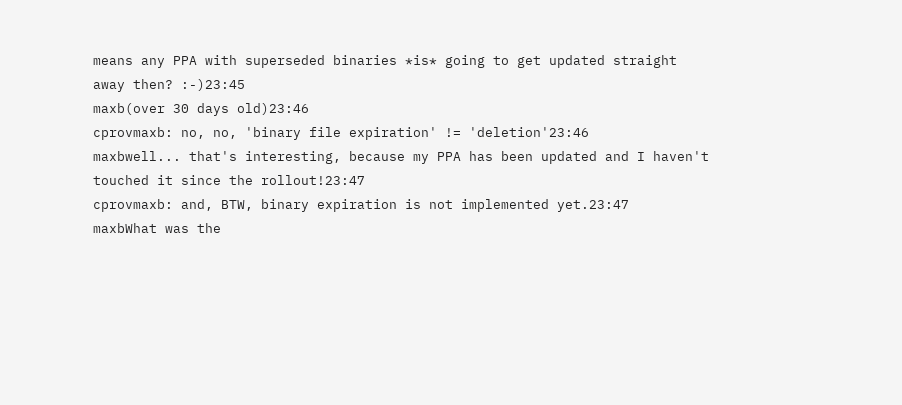means any PPA with superseded binaries *is* going to get updated straight away then? :-)23:45
maxb(over 30 days old)23:46
cprovmaxb: no, no, 'binary file expiration' != 'deletion'23:46
maxbwell... that's interesting, because my PPA has been updated and I haven't touched it since the rollout!23:47
cprovmaxb: and, BTW, binary expiration is not implemented yet.23:47
maxbWhat was the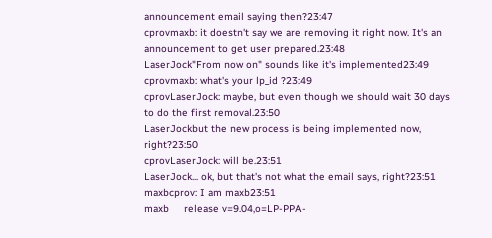announcement email saying then?23:47
cprovmaxb: it doestn't say we are removing it right now. It's an announcement to get user prepared.23:48
LaserJock"From now on" sounds like it's implemented23:49
cprovmaxb: what's your lp_id ?23:49
cprovLaserJock: maybe, but even though we should wait 30 days to do the first removal.23:50
LaserJockbut the new process is being implemented now, right?23:50
cprovLaserJock: will be.23:51
LaserJock... ok, but that's not what the email says, right?23:51
maxbcprov: I am maxb23:51
maxb     release v=9.04,o=LP-PPA-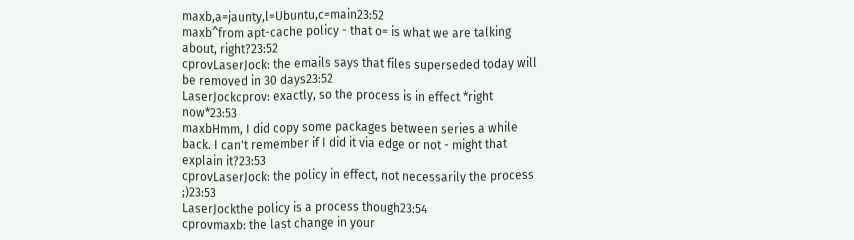maxb,a=jaunty,l=Ubuntu,c=main23:52
maxb^from apt-cache policy - that o= is what we are talking about, right?23:52
cprovLaserJock: the emails says that files superseded today will be removed in 30 days23:52
LaserJockcprov: exactly, so the process is in effect *right now*23:53
maxbHmm, I did copy some packages between series a while back. I can't remember if I did it via edge or not - might that explain it?23:53
cprovLaserJock: the policy in effect, not necessarily the process ;)23:53
LaserJockthe policy is a process though23:54
cprovmaxb: the last change in your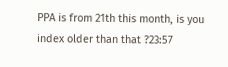PPA is from 21th this month, is you index older than that ?23:57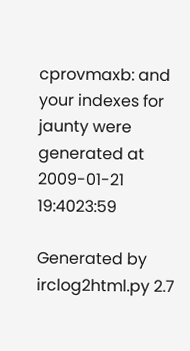cprovmaxb: and your indexes for jaunty were generated at 2009-01-21 19:4023:59

Generated by irclog2html.py 2.7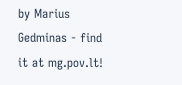by Marius Gedminas - find it at mg.pov.lt!